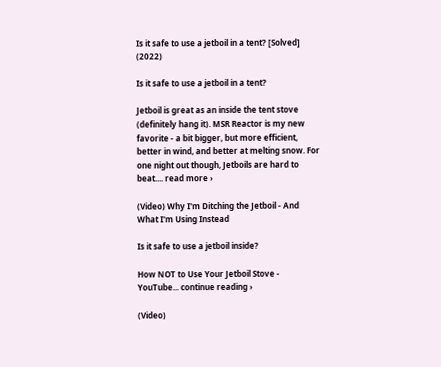Is it safe to use a jetboil in a tent? [Solved] (2022)

Is it safe to use a jetboil in a tent?

Jetboil is great as an inside the tent stove (definitely hang it). MSR Reactor is my new favorite - a bit bigger, but more efficient, better in wind, and better at melting snow. For one night out though, Jetboils are hard to beat.... read more ›

(Video) Why I'm Ditching the Jetboil - And What I'm Using Instead

Is it safe to use a jetboil inside?

How NOT to Use Your Jetboil Stove - YouTube... continue reading ›

(Video)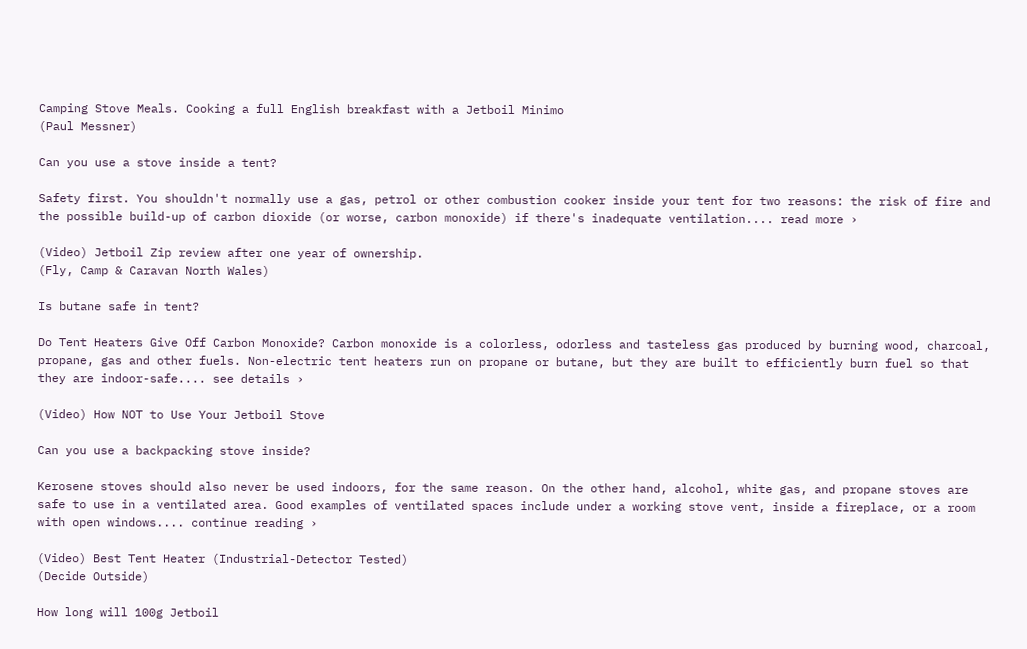Camping Stove Meals. Cooking a full English breakfast with a Jetboil Minimo
(Paul Messner)

Can you use a stove inside a tent?

Safety first. You shouldn't normally use a gas, petrol or other combustion cooker inside your tent for two reasons: the risk of fire and the possible build-up of carbon dioxide (or worse, carbon monoxide) if there's inadequate ventilation.... read more ›

(Video) Jetboil Zip review after one year of ownership.
(Fly, Camp & Caravan North Wales)

Is butane safe in tent?

Do Tent Heaters Give Off Carbon Monoxide? Carbon monoxide is a colorless, odorless and tasteless gas produced by burning wood, charcoal, propane, gas and other fuels. Non-electric tent heaters run on propane or butane, but they are built to efficiently burn fuel so that they are indoor-safe.... see details ›

(Video) How NOT to Use Your Jetboil Stove

Can you use a backpacking stove inside?

Kerosene stoves should also never be used indoors, for the same reason. On the other hand, alcohol, white gas, and propane stoves are safe to use in a ventilated area. Good examples of ventilated spaces include under a working stove vent, inside a fireplace, or a room with open windows.... continue reading ›

(Video) Best Tent Heater (Industrial-Detector Tested)
(Decide Outside)

How long will 100g Jetboil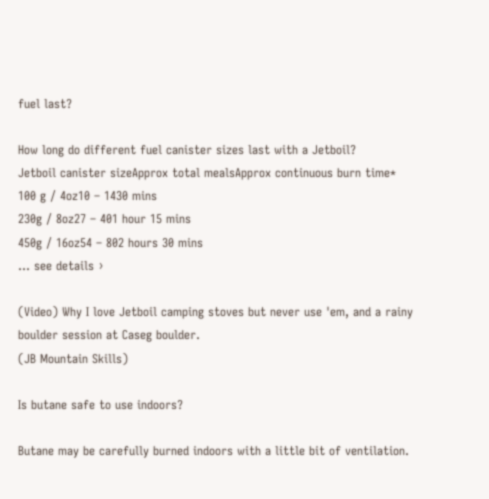fuel last?

How long do different fuel canister sizes last with a Jetboil?
Jetboil canister sizeApprox total mealsApprox continuous burn time*
100 g / 4oz10 – 1430 mins
230g / 8oz27 – 401 hour 15 mins
450g / 16oz54 – 802 hours 30 mins
... see details ›

(Video) Why I love Jetboil camping stoves but never use 'em, and a rainy boulder session at Caseg boulder.
(JB Mountain Skills)

Is butane safe to use indoors?

Butane may be carefully burned indoors with a little bit of ventilation.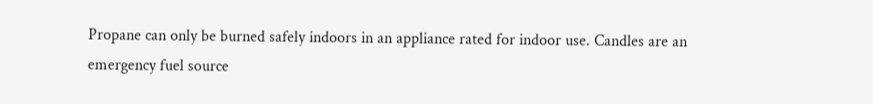Propane can only be burned safely indoors in an appliance rated for indoor use. Candles are an emergency fuel source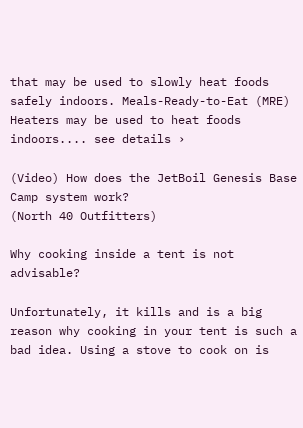that may be used to slowly heat foods safely indoors. Meals-Ready-to-Eat (MRE) Heaters may be used to heat foods indoors.... see details ›

(Video) How does the JetBoil Genesis Base Camp system work?
(North 40 Outfitters)

Why cooking inside a tent is not advisable?

Unfortunately, it kills and is a big reason why cooking in your tent is such a bad idea. Using a stove to cook on is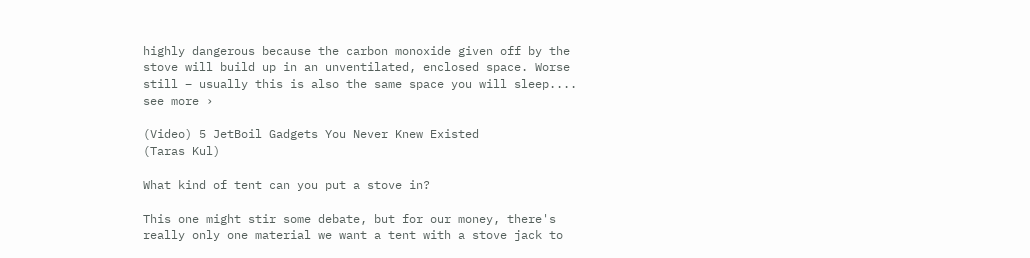highly dangerous because the carbon monoxide given off by the stove will build up in an unventilated, enclosed space. Worse still – usually this is also the same space you will sleep.... see more ›

(Video) 5 JetBoil Gadgets You Never Knew Existed
(Taras Kul)

What kind of tent can you put a stove in?

This one might stir some debate, but for our money, there's really only one material we want a tent with a stove jack to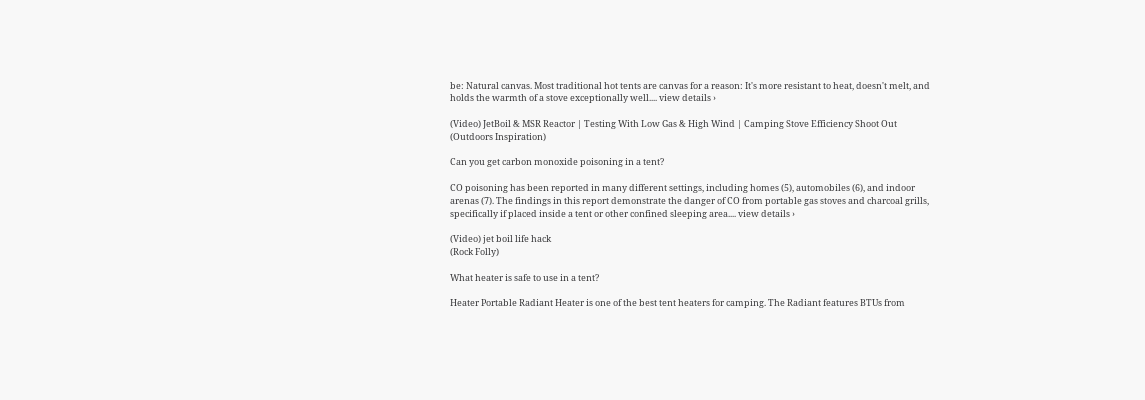be: Natural canvas. Most traditional hot tents are canvas for a reason: It's more resistant to heat, doesn't melt, and holds the warmth of a stove exceptionally well.... view details ›

(Video) JetBoil & MSR Reactor | Testing With Low Gas & High Wind | Camping Stove Efficiency Shoot Out
(Outdoors Inspiration)

Can you get carbon monoxide poisoning in a tent?

CO poisoning has been reported in many different settings, including homes (5), automobiles (6), and indoor arenas (7). The findings in this report demonstrate the danger of CO from portable gas stoves and charcoal grills, specifically if placed inside a tent or other confined sleeping area.... view details ›

(Video) jet boil life hack
(Rock Folly)

What heater is safe to use in a tent?

Heater Portable Radiant Heater is one of the best tent heaters for camping. The Radiant features BTUs from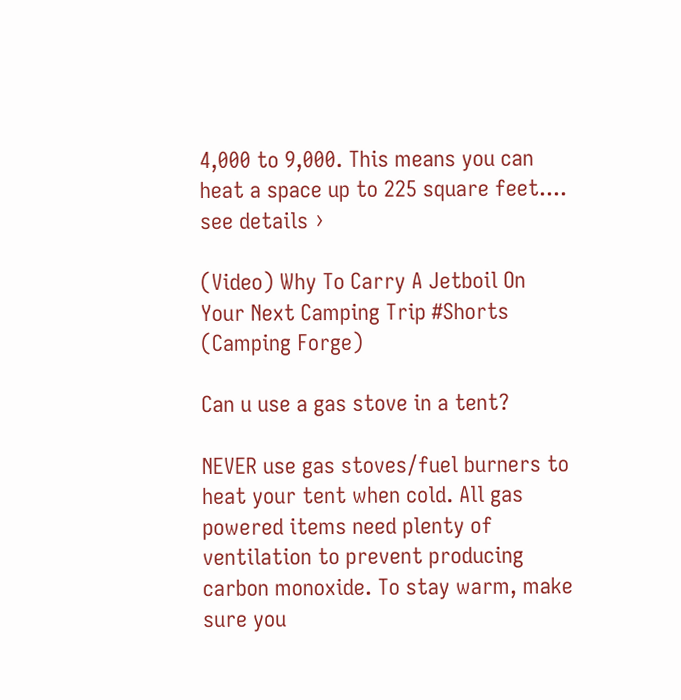4,000 to 9,000. This means you can heat a space up to 225 square feet.... see details ›

(Video) Why To Carry A Jetboil On Your Next Camping Trip #Shorts
(Camping Forge)

Can u use a gas stove in a tent?

NEVER use gas stoves/fuel burners to heat your tent when cold. All gas powered items need plenty of ventilation to prevent producing carbon monoxide. To stay warm, make sure you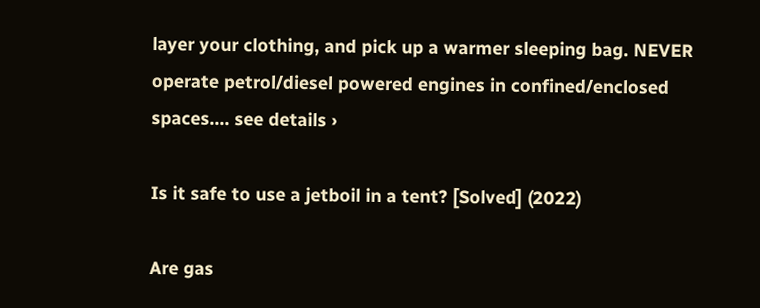layer your clothing, and pick up a warmer sleeping bag. NEVER operate petrol/diesel powered engines in confined/enclosed spaces.... see details ›

Is it safe to use a jetboil in a tent? [Solved] (2022)

Are gas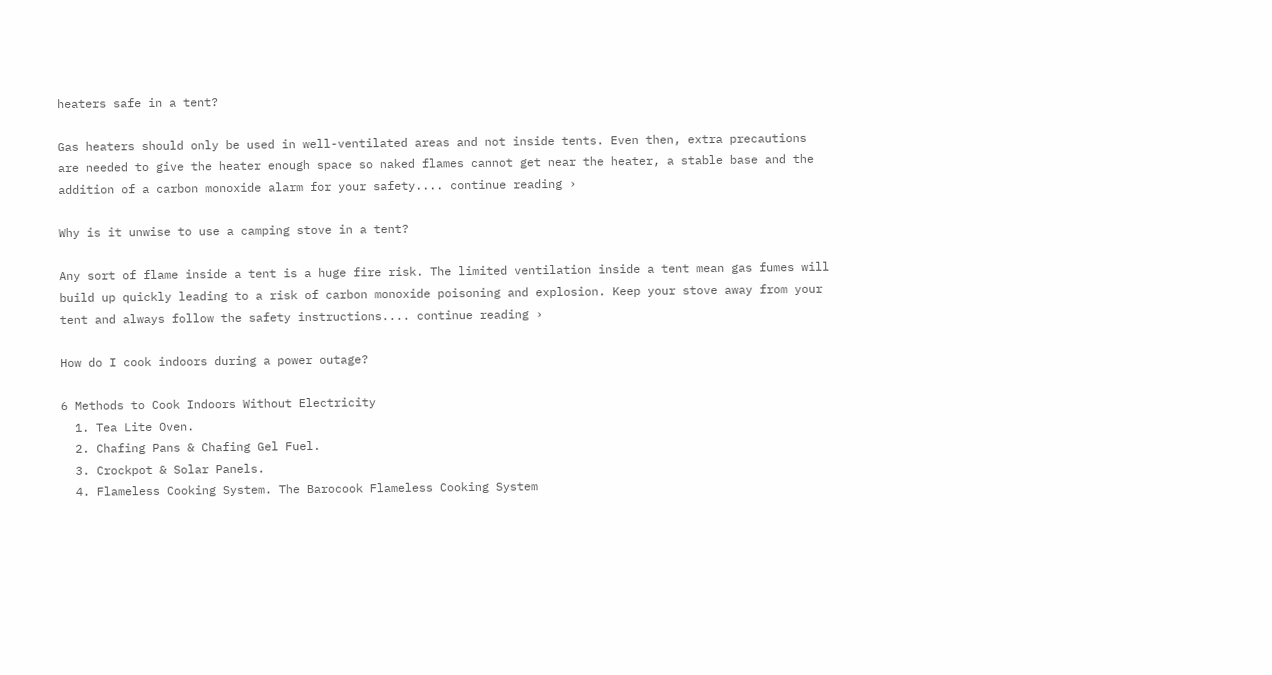heaters safe in a tent?

Gas heaters should only be used in well-ventilated areas and not inside tents. Even then, extra precautions are needed to give the heater enough space so naked flames cannot get near the heater, a stable base and the addition of a carbon monoxide alarm for your safety.... continue reading ›

Why is it unwise to use a camping stove in a tent?

Any sort of flame inside a tent is a huge fire risk. The limited ventilation inside a tent mean gas fumes will build up quickly leading to a risk of carbon monoxide poisoning and explosion. Keep your stove away from your tent and always follow the safety instructions.... continue reading ›

How do I cook indoors during a power outage?

6 Methods to Cook Indoors Without Electricity
  1. Tea Lite Oven.
  2. Chafing Pans & Chafing Gel Fuel.
  3. Crockpot & Solar Panels.
  4. Flameless Cooking System. The Barocook Flameless Cooking System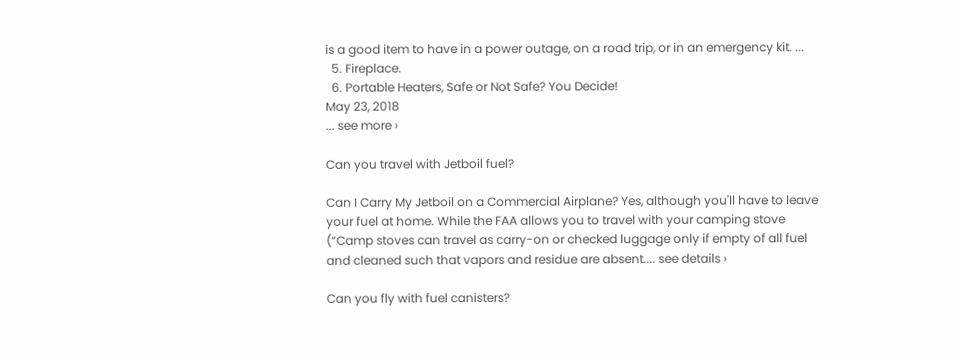is a good item to have in a power outage, on a road trip, or in an emergency kit. ...
  5. Fireplace.
  6. Portable Heaters, Safe or Not Safe? You Decide!
May 23, 2018
... see more ›

Can you travel with Jetboil fuel?

Can I Carry My Jetboil on a Commercial Airplane? Yes, although you'll have to leave your fuel at home. While the FAA allows you to travel with your camping stove (“Camp stoves can travel as carry-on or checked luggage only if empty of all fuel and cleaned such that vapors and residue are absent.... see details ›

Can you fly with fuel canisters?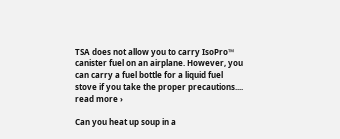TSA does not allow you to carry IsoPro™ canister fuel on an airplane. However, you can carry a fuel bottle for a liquid fuel stove if you take the proper precautions.... read more ›

Can you heat up soup in a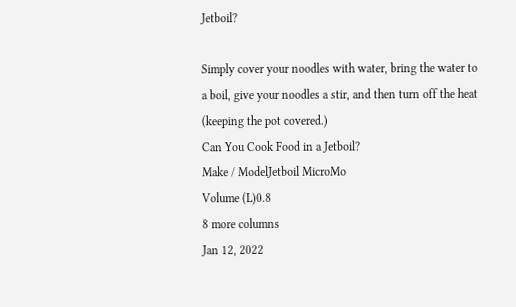Jetboil?

Simply cover your noodles with water, bring the water to a boil, give your noodles a stir, and then turn off the heat (keeping the pot covered.)
Can You Cook Food in a Jetboil?
Make / ModelJetboil MicroMo
Volume (L)0.8
8 more columns
Jan 12, 2022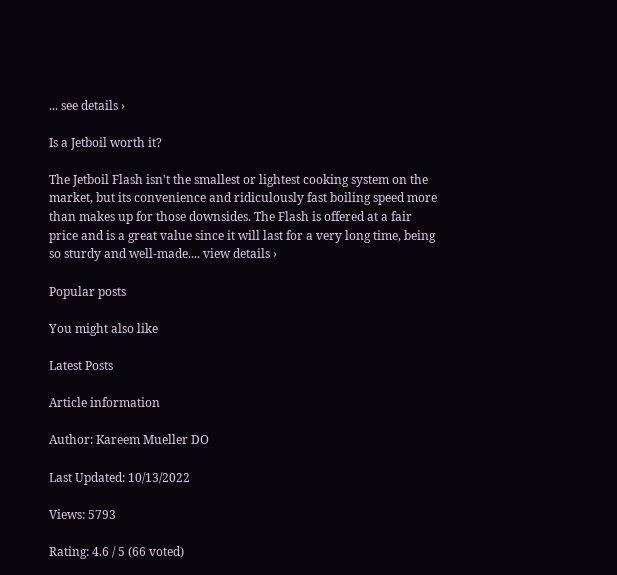... see details ›

Is a Jetboil worth it?

The Jetboil Flash isn't the smallest or lightest cooking system on the market, but its convenience and ridiculously fast boiling speed more than makes up for those downsides. The Flash is offered at a fair price and is a great value since it will last for a very long time, being so sturdy and well-made.... view details ›

Popular posts

You might also like

Latest Posts

Article information

Author: Kareem Mueller DO

Last Updated: 10/13/2022

Views: 5793

Rating: 4.6 / 5 (66 voted)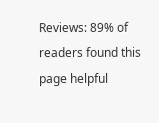Reviews: 89% of readers found this page helpful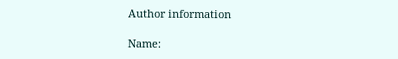Author information

Name: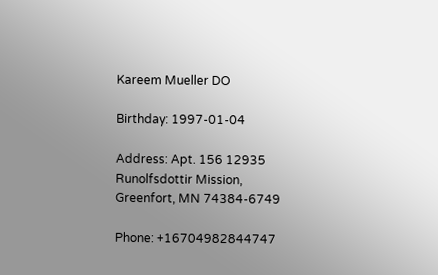Kareem Mueller DO

Birthday: 1997-01-04

Address: Apt. 156 12935 Runolfsdottir Mission, Greenfort, MN 74384-6749

Phone: +16704982844747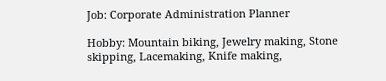Job: Corporate Administration Planner

Hobby: Mountain biking, Jewelry making, Stone skipping, Lacemaking, Knife making,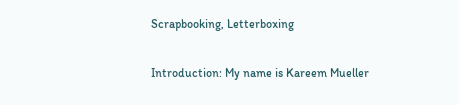Scrapbooking, Letterboxing

Introduction: My name is Kareem Mueller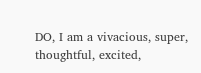DO, I am a vivacious, super, thoughtful, excited,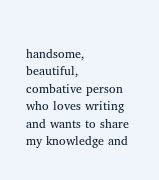handsome, beautiful, combative person who loves writing and wants to share my knowledge and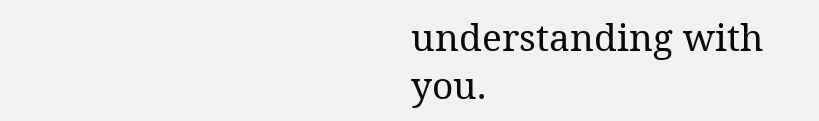understanding with you.